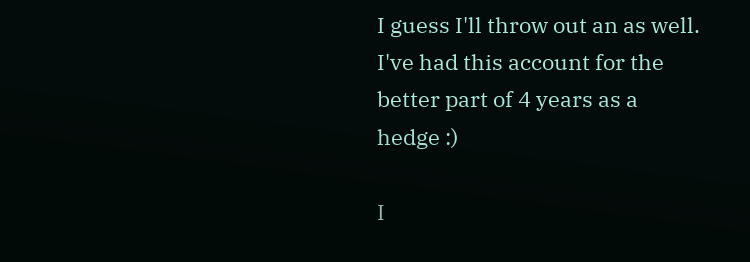I guess I'll throw out an as well. I've had this account for the better part of 4 years as a hedge :)

I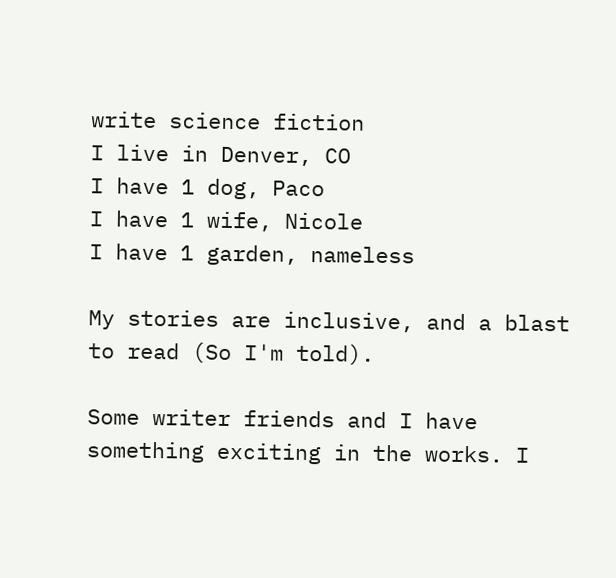write science fiction
I live in Denver, CO
I have 1 dog, Paco
I have 1 wife, Nicole
I have 1 garden, nameless

My stories are inclusive, and a blast to read (So I'm told).

Some writer friends and I have something exciting in the works. I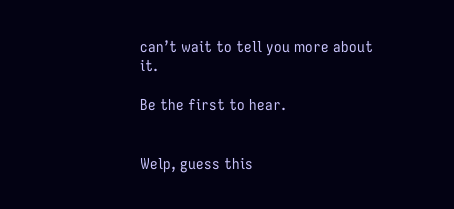can’t wait to tell you more about it.

Be the first to hear.


Welp, guess this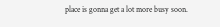place is gonna get a lot more busy soon.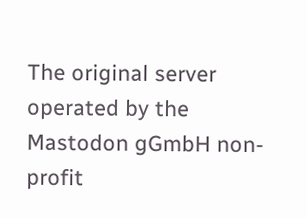The original server operated by the Mastodon gGmbH non-profit